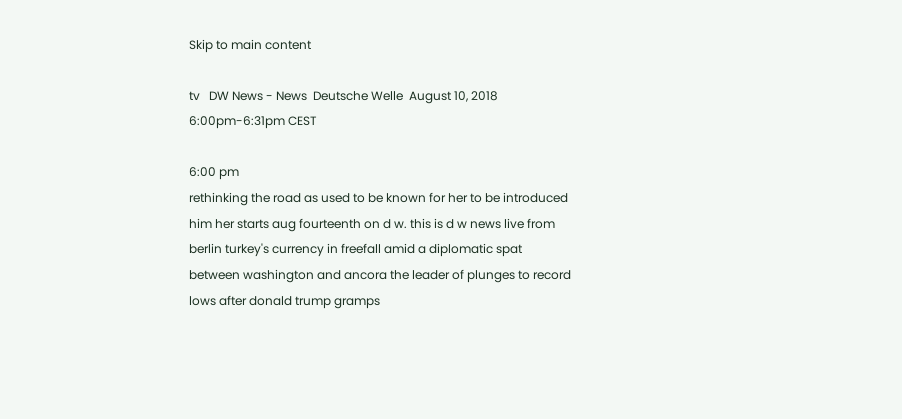Skip to main content

tv   DW News - News  Deutsche Welle  August 10, 2018 6:00pm-6:31pm CEST

6:00 pm
rethinking the road as used to be known for her to be introduced him her starts aug fourteenth on d w. this is d w news live from berlin turkey's currency in freefall amid a diplomatic spat between washington and ancora the leader of plunges to record lows after donald trump gramps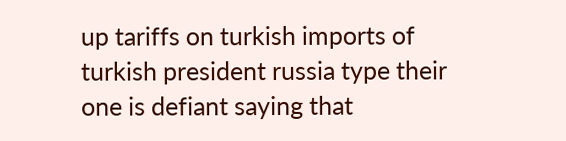up tariffs on turkish imports of turkish president russia type their one is defiant saying that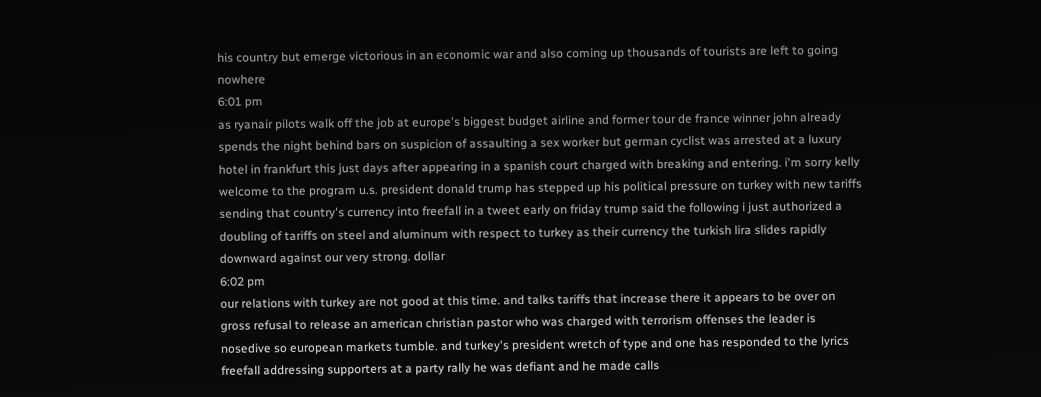his country but emerge victorious in an economic war and also coming up thousands of tourists are left to going nowhere
6:01 pm
as ryanair pilots walk off the job at europe's biggest budget airline and former tour de france winner john already spends the night behind bars on suspicion of assaulting a sex worker but german cyclist was arrested at a luxury hotel in frankfurt this just days after appearing in a spanish court charged with breaking and entering. i'm sorry kelly welcome to the program u.s. president donald trump has stepped up his political pressure on turkey with new tariffs sending that country's currency into freefall in a tweet early on friday trump said the following i just authorized a doubling of tariffs on steel and aluminum with respect to turkey as their currency the turkish lira slides rapidly downward against our very strong. dollar
6:02 pm
our relations with turkey are not good at this time. and talks tariffs that increase there it appears to be over on gross refusal to release an american christian pastor who was charged with terrorism offenses the leader is nosedive so european markets tumble. and turkey's president wretch of type and one has responded to the lyrics freefall addressing supporters at a party rally he was defiant and he made calls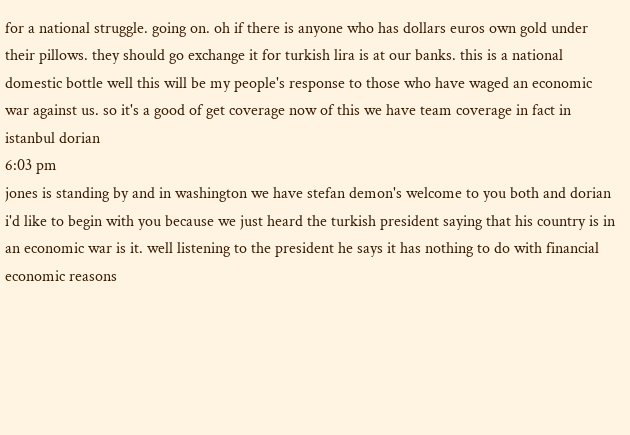for a national struggle. going on. oh if there is anyone who has dollars euros own gold under their pillows. they should go exchange it for turkish lira is at our banks. this is a national domestic bottle well this will be my people's response to those who have waged an economic war against us. so it's a good of get coverage now of this we have team coverage in fact in istanbul dorian
6:03 pm
jones is standing by and in washington we have stefan demon's welcome to you both and dorian i'd like to begin with you because we just heard the turkish president saying that his country is in an economic war is it. well listening to the president he says it has nothing to do with financial economic reasons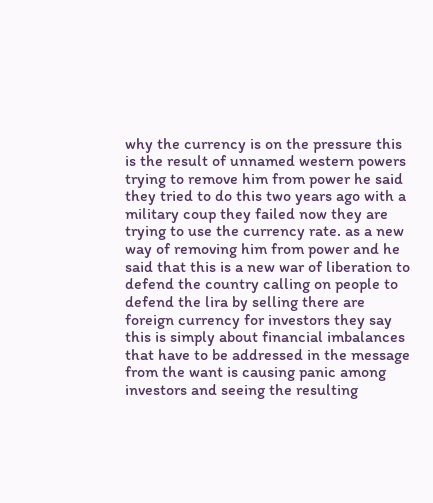why the currency is on the pressure this is the result of unnamed western powers trying to remove him from power he said they tried to do this two years ago with a military coup they failed now they are trying to use the currency rate. as a new way of removing him from power and he said that this is a new war of liberation to defend the country calling on people to defend the lira by selling there are foreign currency for investors they say this is simply about financial imbalances that have to be addressed in the message from the want is causing panic among investors and seeing the resulting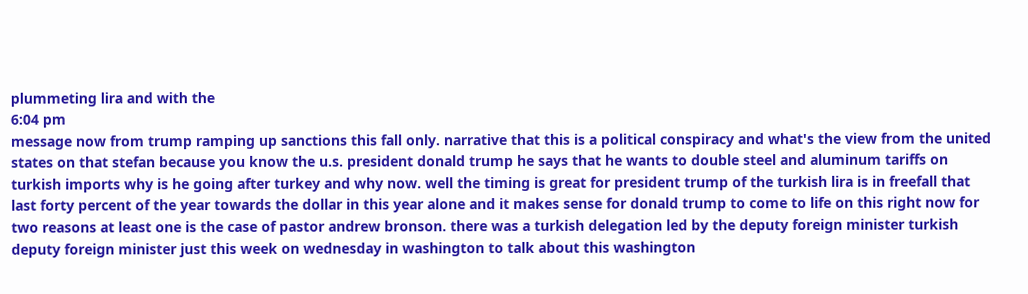plummeting lira and with the
6:04 pm
message now from trump ramping up sanctions this fall only. narrative that this is a political conspiracy and what's the view from the united states on that stefan because you know the u.s. president donald trump he says that he wants to double steel and aluminum tariffs on turkish imports why is he going after turkey and why now. well the timing is great for president trump of the turkish lira is in freefall that last forty percent of the year towards the dollar in this year alone and it makes sense for donald trump to come to life on this right now for two reasons at least one is the case of pastor andrew bronson. there was a turkish delegation led by the deputy foreign minister turkish deputy foreign minister just this week on wednesday in washington to talk about this washington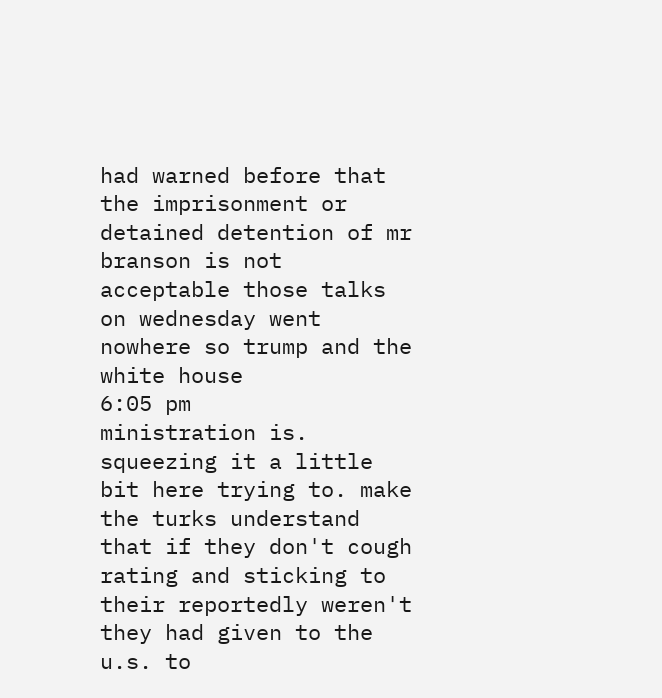had warned before that the imprisonment or detained detention of mr branson is not acceptable those talks on wednesday went nowhere so trump and the white house
6:05 pm
ministration is. squeezing it a little bit here trying to. make the turks understand that if they don't cough rating and sticking to their reportedly weren't they had given to the u.s. to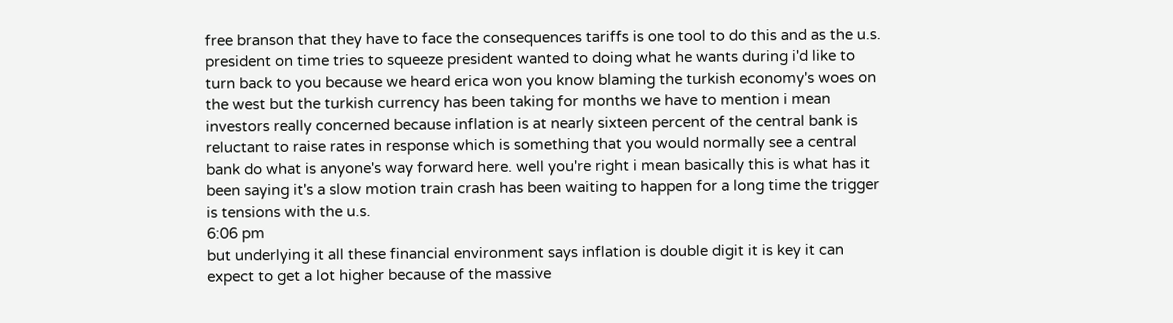free branson that they have to face the consequences tariffs is one tool to do this and as the u.s. president on time tries to squeeze president wanted to doing what he wants during i'd like to turn back to you because we heard erica won you know blaming the turkish economy's woes on the west but the turkish currency has been taking for months we have to mention i mean investors really concerned because inflation is at nearly sixteen percent of the central bank is reluctant to raise rates in response which is something that you would normally see a central bank do what is anyone's way forward here. well you're right i mean basically this is what has it been saying it's a slow motion train crash has been waiting to happen for a long time the trigger is tensions with the u.s.
6:06 pm
but underlying it all these financial environment says inflation is double digit it is key it can expect to get a lot higher because of the massive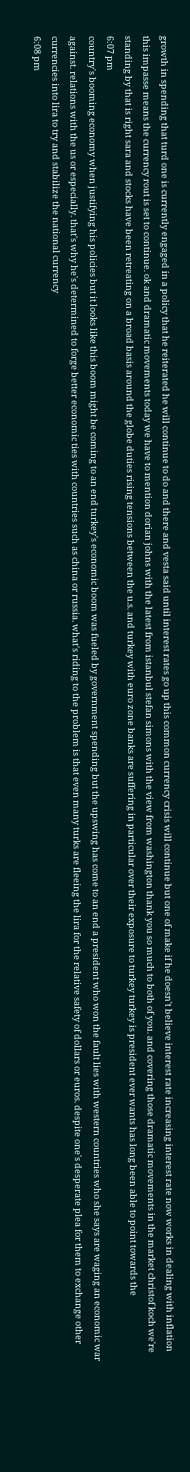growth in spending that turd one is currently engaged in a policy that he reiterated he will continue to do and there and vesta said until interest rates go up this common currency crisis will continue but one of make if he doesn't believe interest rate increasing interest rate now works in dealing with inflation this impasse means the currency rout is set to continue. ok and dramatic movements today we have to mention dorian johns with the latest from istanbul stefan simons with the view from washington thank you so much to both of you. and covering those dramatic movements in the market christof koch we're standing by that is right sara and stocks have been retreating on a broad basis around the globe duties rising tensions between the u.s. and turkey with euro zone banks are suffering in particular over their exposure to turkey turkey is president ever wants has long been able to point towards the
6:07 pm
country's booming economy when justifying his policies but it looks like this boom might be coming to an end turkey's economic boom was fueled by government spending but the upswing has come to an end a president who won the fault lies with western countries who she says are waging an economic war against. relations with the us or especially. that's why he's determined to forge better economic ties with countries such as china or russia. what's riding to the problem is that even many turks are fleeing the lira for the relative safety of dollars or euros. despite one's desperate plea for them to exchange other currencies into lira to try and stabilize the national currency
6:08 pm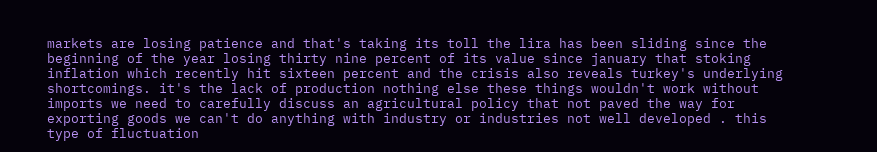markets are losing patience and that's taking its toll the lira has been sliding since the beginning of the year losing thirty nine percent of its value since january that stoking inflation which recently hit sixteen percent and the crisis also reveals turkey's underlying shortcomings. it's the lack of production nothing else these things wouldn't work without imports we need to carefully discuss an agricultural policy that not paved the way for exporting goods we can't do anything with industry or industries not well developed . this type of fluctuation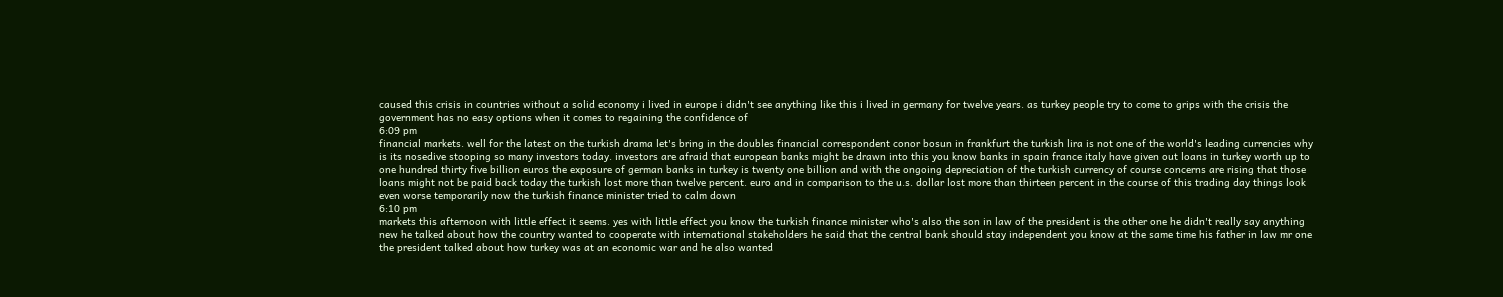caused this crisis in countries without a solid economy i lived in europe i didn't see anything like this i lived in germany for twelve years. as turkey people try to come to grips with the crisis the government has no easy options when it comes to regaining the confidence of
6:09 pm
financial markets. well for the latest on the turkish drama let's bring in the doubles financial correspondent conor bosun in frankfurt the turkish lira is not one of the world's leading currencies why is its nosedive stooping so many investors today. investors are afraid that european banks might be drawn into this you know banks in spain france italy have given out loans in turkey worth up to one hundred thirty five billion euros the exposure of german banks in turkey is twenty one billion and with the ongoing depreciation of the turkish currency of course concerns are rising that those loans might not be paid back today the turkish lost more than twelve percent. euro and in comparison to the u.s. dollar lost more than thirteen percent in the course of this trading day things look even worse temporarily now the turkish finance minister tried to calm down
6:10 pm
markets this afternoon with little effect it seems. yes with little effect you know the turkish finance minister who's also the son in law of the president is the other one he didn't really say anything new he talked about how the country wanted to cooperate with international stakeholders he said that the central bank should stay independent you know at the same time his father in law mr one the president talked about how turkey was at an economic war and he also wanted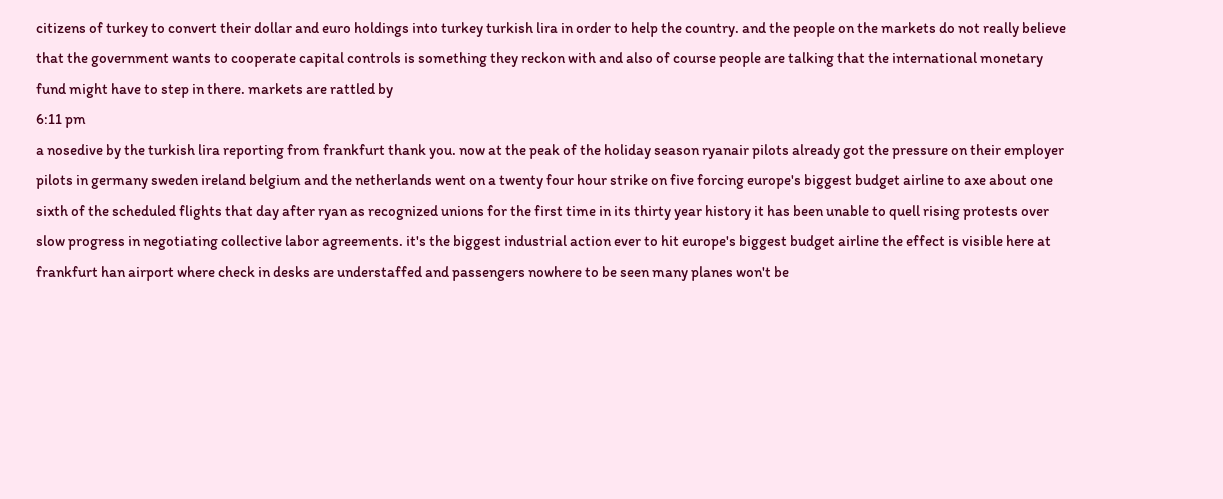citizens of turkey to convert their dollar and euro holdings into turkey turkish lira in order to help the country. and the people on the markets do not really believe that the government wants to cooperate capital controls is something they reckon with and also of course people are talking that the international monetary fund might have to step in there. markets are rattled by
6:11 pm
a nosedive by the turkish lira reporting from frankfurt thank you. now at the peak of the holiday season ryanair pilots already got the pressure on their employer pilots in germany sweden ireland belgium and the netherlands went on a twenty four hour strike on five forcing europe's biggest budget airline to axe about one sixth of the scheduled flights that day after ryan as recognized unions for the first time in its thirty year history it has been unable to quell rising protests over slow progress in negotiating collective labor agreements. it's the biggest industrial action ever to hit europe's biggest budget airline the effect is visible here at frankfurt han airport where check in desks are understaffed and passengers nowhere to be seen many planes won't be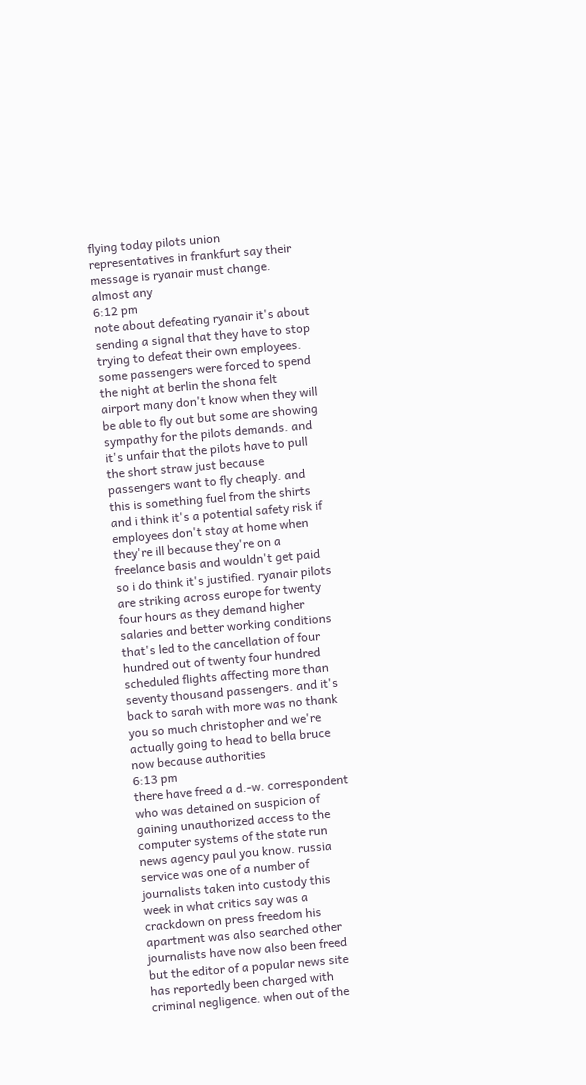flying today pilots union representatives in frankfurt say their message is ryanair must change. almost any
6:12 pm
note about defeating ryanair it's about sending a signal that they have to stop trying to defeat their own employees. some passengers were forced to spend the night at berlin the shona felt airport many don't know when they will be able to fly out but some are showing sympathy for the pilots demands. and it's unfair that the pilots have to pull the short straw just because passengers want to fly cheaply. and this is something fuel from the shirts and i think it's a potential safety risk if employees don't stay at home when they're ill because they're on a freelance basis and wouldn't get paid so i do think it's justified. ryanair pilots are striking across europe for twenty four hours as they demand higher salaries and better working conditions that's led to the cancellation of four hundred out of twenty four hundred scheduled flights affecting more than seventy thousand passengers. and it's back to sarah with more was no thank you so much christopher and we're actually going to head to bella bruce now because authorities
6:13 pm
there have freed a d.-w. correspondent who was detained on suspicion of gaining unauthorized access to the computer systems of the state run news agency paul you know. russia service was one of a number of journalists taken into custody this week in what critics say was a crackdown on press freedom his apartment was also searched other journalists have now also been freed but the editor of a popular news site has reportedly been charged with criminal negligence. when out of the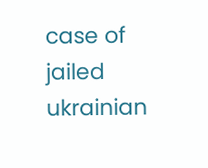case of jailed ukrainian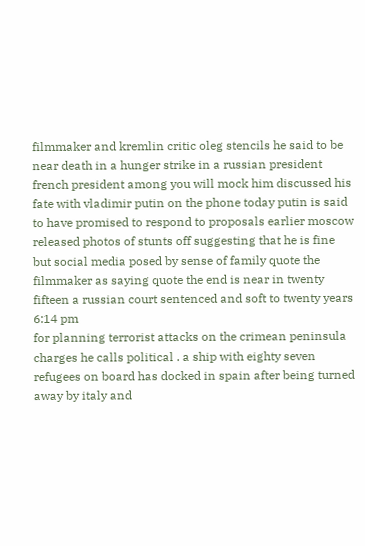filmmaker and kremlin critic oleg stencils he said to be near death in a hunger strike in a russian president french president among you will mock him discussed his fate with vladimir putin on the phone today putin is said to have promised to respond to proposals earlier moscow released photos of stunts off suggesting that he is fine but social media posed by sense of family quote the filmmaker as saying quote the end is near in twenty fifteen a russian court sentenced and soft to twenty years
6:14 pm
for planning terrorist attacks on the crimean peninsula charges he calls political . a ship with eighty seven refugees on board has docked in spain after being turned away by italy and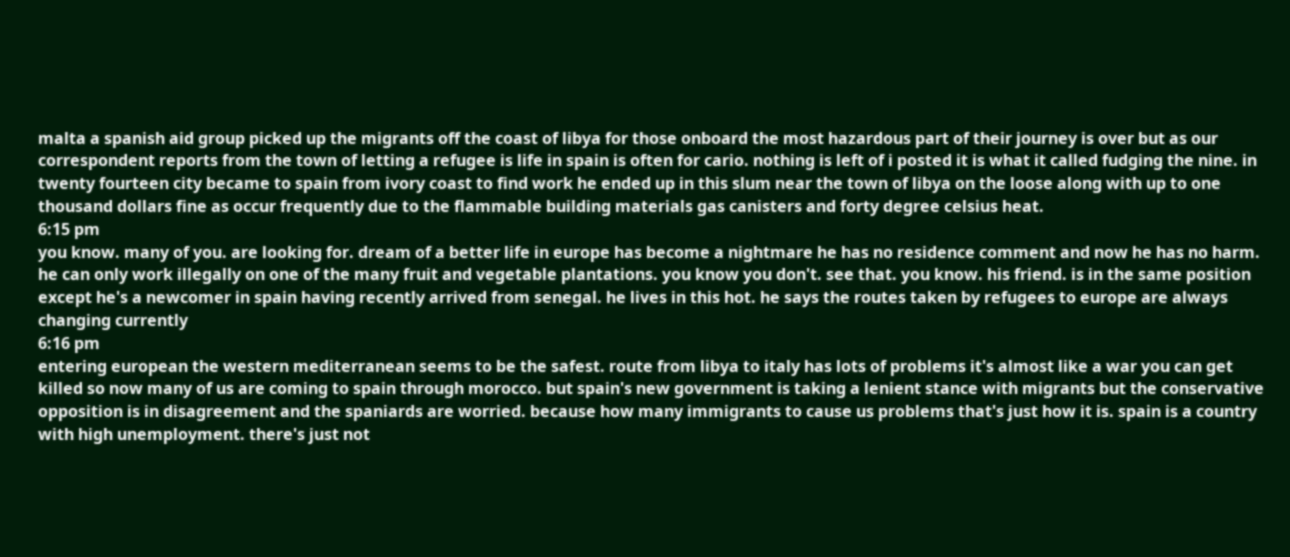malta a spanish aid group picked up the migrants off the coast of libya for those onboard the most hazardous part of their journey is over but as our correspondent reports from the town of letting a refugee is life in spain is often for cario. nothing is left of i posted it is what it called fudging the nine. in twenty fourteen city became to spain from ivory coast to find work he ended up in this slum near the town of libya on the loose along with up to one thousand dollars fine as occur frequently due to the flammable building materials gas canisters and forty degree celsius heat.
6:15 pm
you know. many of you. are looking for. dream of a better life in europe has become a nightmare he has no residence comment and now he has no harm. he can only work illegally on one of the many fruit and vegetable plantations. you know you don't. see that. you know. his friend. is in the same position except he's a newcomer in spain having recently arrived from senegal. he lives in this hot. he says the routes taken by refugees to europe are always changing currently
6:16 pm
entering european the western mediterranean seems to be the safest. route from libya to italy has lots of problems it's almost like a war you can get killed so now many of us are coming to spain through morocco. but spain's new government is taking a lenient stance with migrants but the conservative opposition is in disagreement and the spaniards are worried. because how many immigrants to cause us problems that's just how it is. spain is a country with high unemployment. there's just not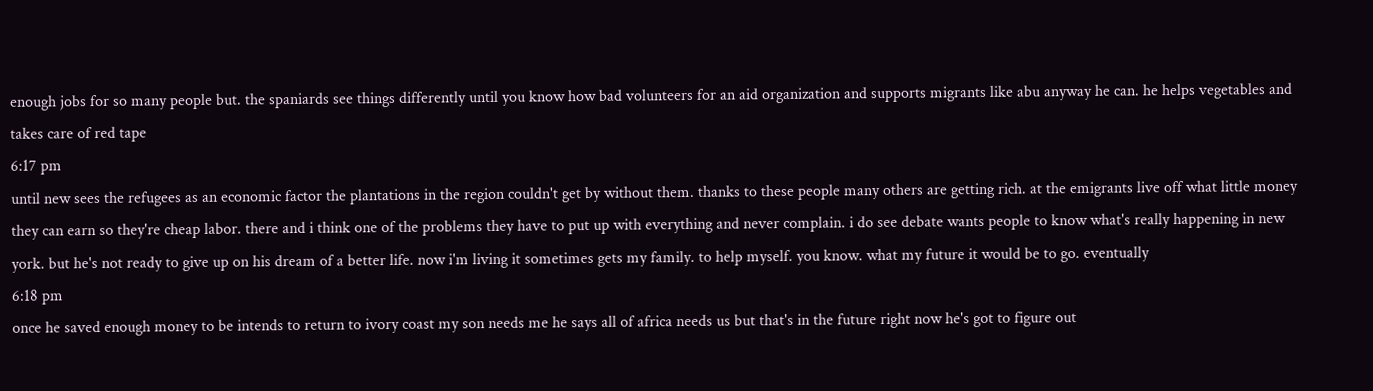enough jobs for so many people but. the spaniards see things differently until you know how bad volunteers for an aid organization and supports migrants like abu anyway he can. he helps vegetables and takes care of red tape
6:17 pm
until new sees the refugees as an economic factor the plantations in the region couldn't get by without them. thanks to these people many others are getting rich. at the emigrants live off what little money they can earn so they're cheap labor. there and i think one of the problems they have to put up with everything and never complain. i do see debate wants people to know what's really happening in new york. but he's not ready to give up on his dream of a better life. now i'm living it sometimes gets my family. to help myself. you know. what my future it would be to go. eventually
6:18 pm
once he saved enough money to be intends to return to ivory coast my son needs me he says all of africa needs us but that's in the future right now he's got to figure out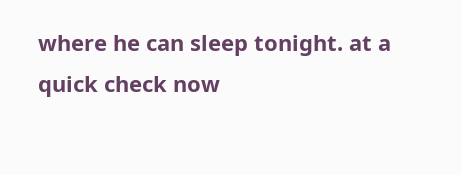where he can sleep tonight. at a quick check now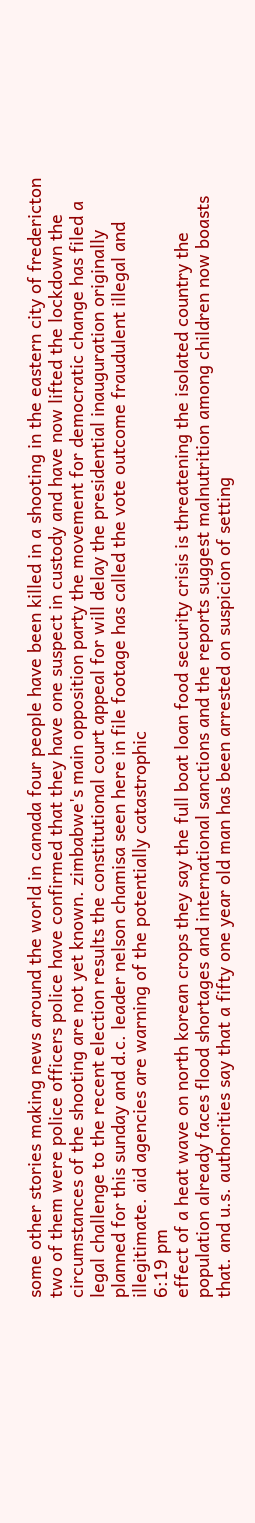some other stories making news around the world in canada four people have been killed in a shooting in the eastern city of fredericton two of them were police officers police have confirmed that they have one suspect in custody and have now lifted the lockdown the circumstances of the shooting are not yet known. zimbabwe's main opposition party the movement for democratic change has filed a legal challenge to the recent election results the constitutional court appeal for will delay the presidential inauguration originally planned for this sunday and d.c. leader nelson chamisa seen here in file footage has called the vote outcome fraudulent illegal and illegitimate. aid agencies are warning of the potentially catastrophic
6:19 pm
effect of a heat wave on north korean crops they say the full boat loan food security crisis is threatening the isolated country the population already faces flood shortages and international sanctions and the reports suggest malnutrition among children now boasts that. and u.s. authorities say that a fifty one year old man has been arrested on suspicion of setting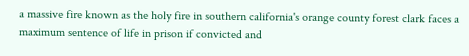a massive fire known as the holy fire in southern california's orange county forest clark faces a maximum sentence of life in prison if convicted and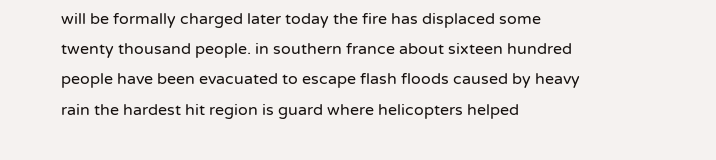will be formally charged later today the fire has displaced some twenty thousand people. in southern france about sixteen hundred people have been evacuated to escape flash floods caused by heavy rain the hardest hit region is guard where helicopters helped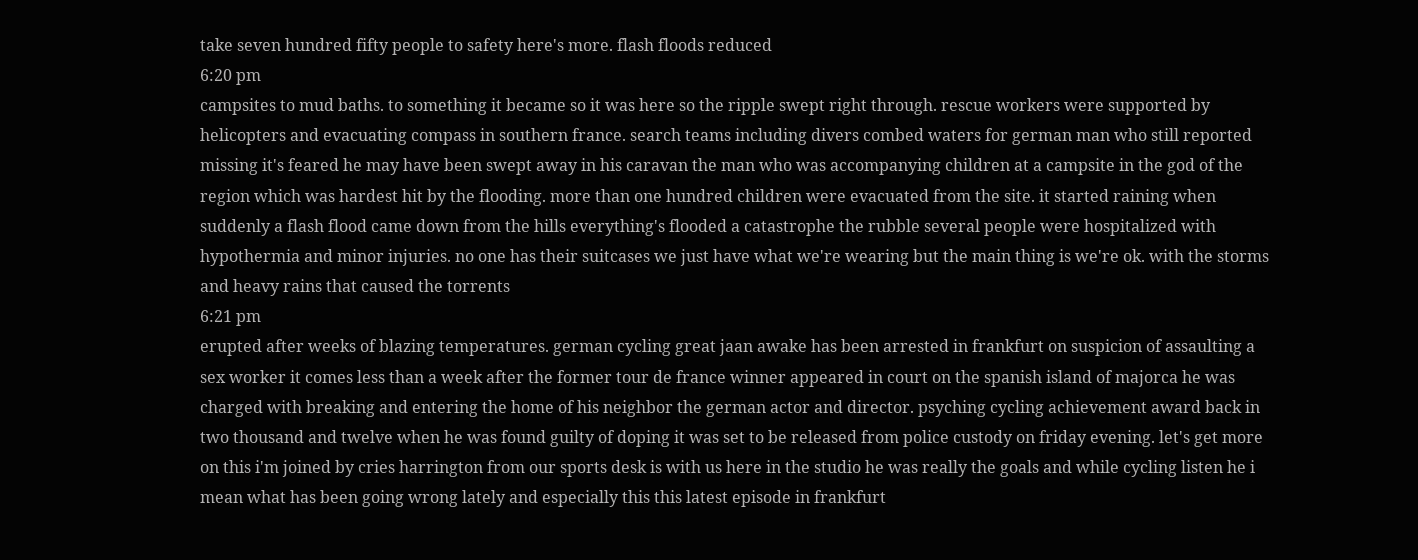take seven hundred fifty people to safety here's more. flash floods reduced
6:20 pm
campsites to mud baths. to something it became so it was here so the ripple swept right through. rescue workers were supported by helicopters and evacuating compass in southern france. search teams including divers combed waters for german man who still reported missing it's feared he may have been swept away in his caravan the man who was accompanying children at a campsite in the god of the region which was hardest hit by the flooding. more than one hundred children were evacuated from the site. it started raining when suddenly a flash flood came down from the hills everything's flooded a catastrophe the rubble several people were hospitalized with hypothermia and minor injuries. no one has their suitcases we just have what we're wearing but the main thing is we're ok. with the storms and heavy rains that caused the torrents
6:21 pm
erupted after weeks of blazing temperatures. german cycling great jaan awake has been arrested in frankfurt on suspicion of assaulting a sex worker it comes less than a week after the former tour de france winner appeared in court on the spanish island of majorca he was charged with breaking and entering the home of his neighbor the german actor and director. psyching cycling achievement award back in two thousand and twelve when he was found guilty of doping it was set to be released from police custody on friday evening. let's get more on this i'm joined by cries harrington from our sports desk is with us here in the studio he was really the goals and while cycling listen he i mean what has been going wrong lately and especially this this latest episode in frankfurt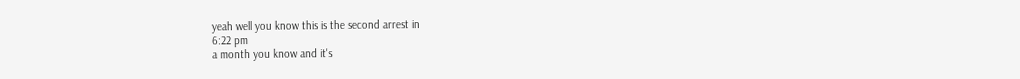yeah well you know this is the second arrest in
6:22 pm
a month you know and it's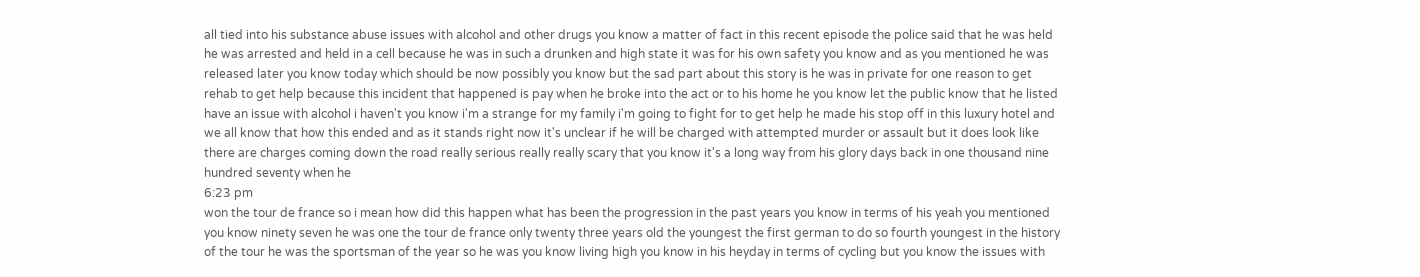all tied into his substance abuse issues with alcohol and other drugs you know a matter of fact in this recent episode the police said that he was held he was arrested and held in a cell because he was in such a drunken and high state it was for his own safety you know and as you mentioned he was released later you know today which should be now possibly you know but the sad part about this story is he was in private for one reason to get rehab to get help because this incident that happened is pay when he broke into the act or to his home he you know let the public know that he listed have an issue with alcohol i haven't you know i'm a strange for my family i'm going to fight for to get help he made his stop off in this luxury hotel and we all know that how this ended and as it stands right now it's unclear if he will be charged with attempted murder or assault but it does look like there are charges coming down the road really serious really really scary that you know it's a long way from his glory days back in one thousand nine hundred seventy when he
6:23 pm
won the tour de france so i mean how did this happen what has been the progression in the past years you know in terms of his yeah you mentioned you know ninety seven he was one the tour de france only twenty three years old the youngest the first german to do so fourth youngest in the history of the tour he was the sportsman of the year so he was you know living high you know in his heyday in terms of cycling but you know the issues with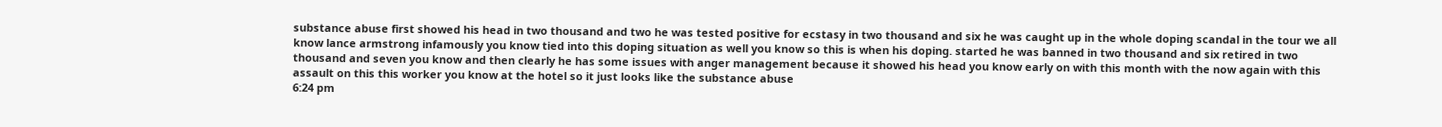substance abuse first showed his head in two thousand and two he was tested positive for ecstasy in two thousand and six he was caught up in the whole doping scandal in the tour we all know lance armstrong infamously you know tied into this doping situation as well you know so this is when his doping. started he was banned in two thousand and six retired in two thousand and seven you know and then clearly he has some issues with anger management because it showed his head you know early on with this month with the now again with this assault on this this worker you know at the hotel so it just looks like the substance abuse
6:24 pm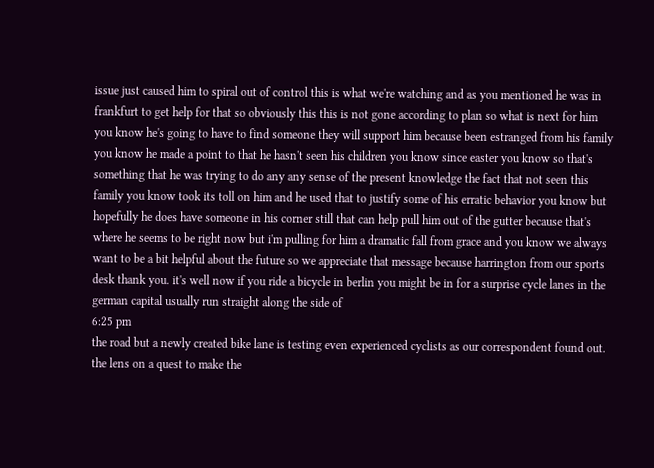issue just caused him to spiral out of control this is what we're watching and as you mentioned he was in frankfurt to get help for that so obviously this this is not gone according to plan so what is next for him you know he's going to have to find someone they will support him because been estranged from his family you know he made a point to that he hasn't seen his children you know since easter you know so that's something that he was trying to do any any sense of the present knowledge the fact that not seen this family you know took its toll on him and he used that to justify some of his erratic behavior you know but hopefully he does have someone in his corner still that can help pull him out of the gutter because that's where he seems to be right now but i'm pulling for him a dramatic fall from grace and you know we always want to be a bit helpful about the future so we appreciate that message because harrington from our sports desk thank you. it's well now if you ride a bicycle in berlin you might be in for a surprise cycle lanes in the german capital usually run straight along the side of
6:25 pm
the road but a newly created bike lane is testing even experienced cyclists as our correspondent found out. the lens on a quest to make the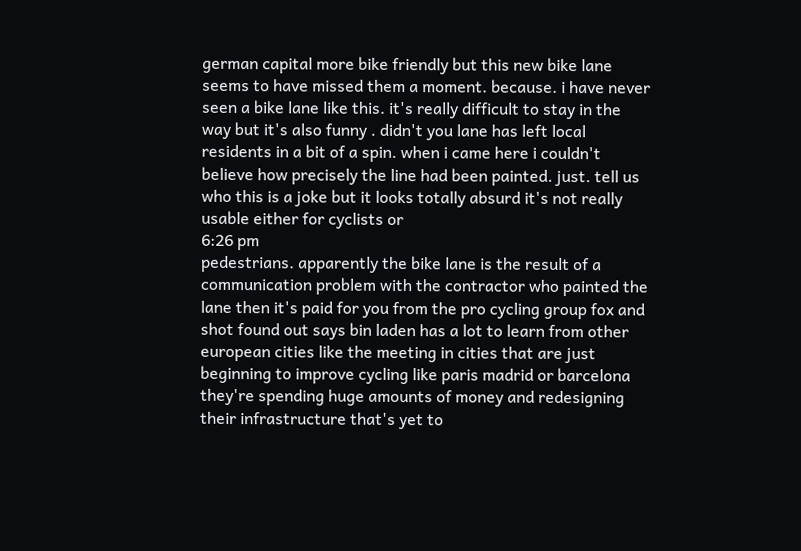german capital more bike friendly but this new bike lane seems to have missed them a moment. because. i have never seen a bike lane like this. it's really difficult to stay in the way but it's also funny . didn't you lane has left local residents in a bit of a spin. when i came here i couldn't believe how precisely the line had been painted. just. tell us who this is a joke but it looks totally absurd it's not really usable either for cyclists or
6:26 pm
pedestrians. apparently the bike lane is the result of a communication problem with the contractor who painted the lane then it's paid for you from the pro cycling group fox and shot found out says bin laden has a lot to learn from other european cities like the meeting in cities that are just beginning to improve cycling like paris madrid or barcelona they're spending huge amounts of money and redesigning their infrastructure that's yet to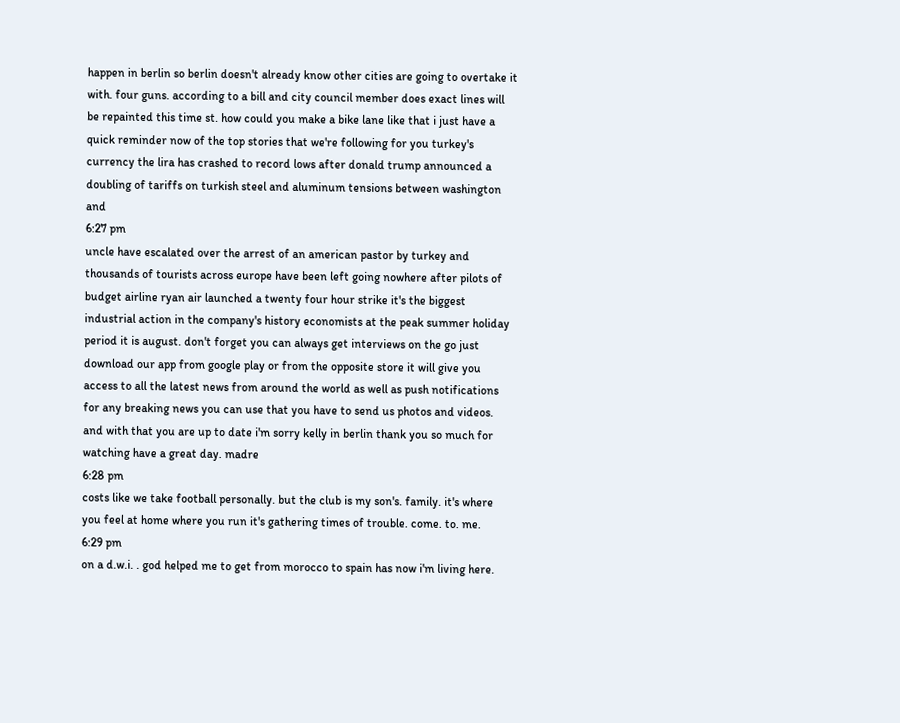happen in berlin so berlin doesn't already know other cities are going to overtake it with. four guns. according to a bill and city council member does exact lines will be repainted this time st. how could you make a bike lane like that i just have a quick reminder now of the top stories that we're following for you turkey's currency the lira has crashed to record lows after donald trump announced a doubling of tariffs on turkish steel and aluminum tensions between washington and
6:27 pm
uncle have escalated over the arrest of an american pastor by turkey and thousands of tourists across europe have been left going nowhere after pilots of budget airline ryan air launched a twenty four hour strike it's the biggest industrial action in the company's history economists at the peak summer holiday period it is august. don't forget you can always get interviews on the go just download our app from google play or from the opposite store it will give you access to all the latest news from around the world as well as push notifications for any breaking news you can use that you have to send us photos and videos. and with that you are up to date i'm sorry kelly in berlin thank you so much for watching have a great day. madre
6:28 pm
costs like we take football personally. but the club is my son's. family. it's where you feel at home where you run it's gathering times of trouble. come. to. me.
6:29 pm
on a d.w.i. . god helped me to get from morocco to spain has now i'm living here.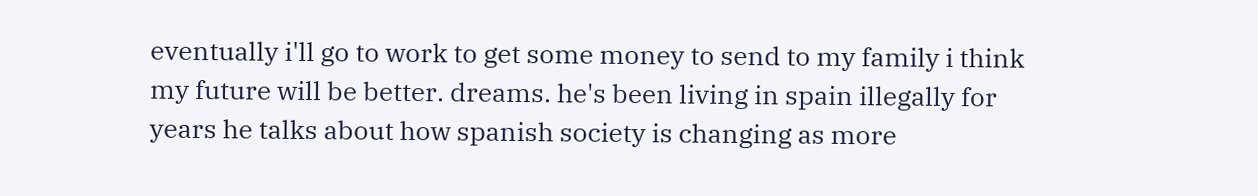eventually i'll go to work to get some money to send to my family i think my future will be better. dreams. he's been living in spain illegally for years he talks about how spanish society is changing as more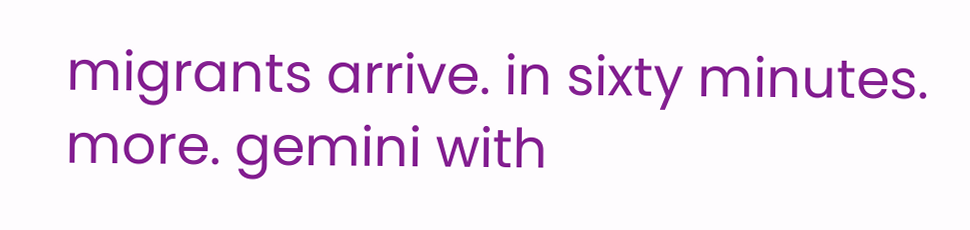migrants arrive. in sixty minutes. more. gemini with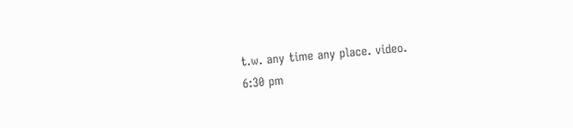t.w. any time any place. video.
6:30 pm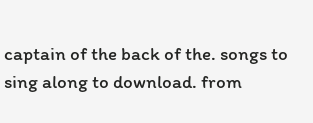captain of the back of the. songs to sing along to download. from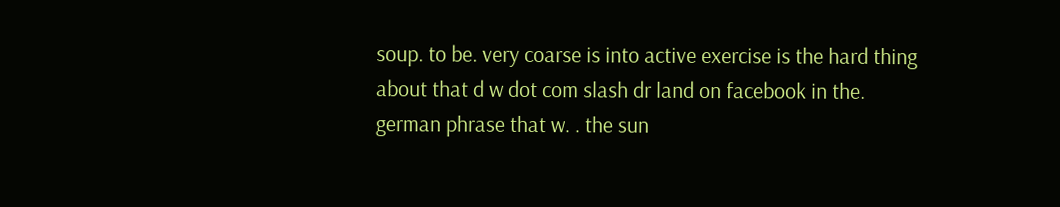soup. to be. very coarse is into active exercise is the hard thing about that d w dot com slash dr land on facebook in the. german phrase that w. . the sun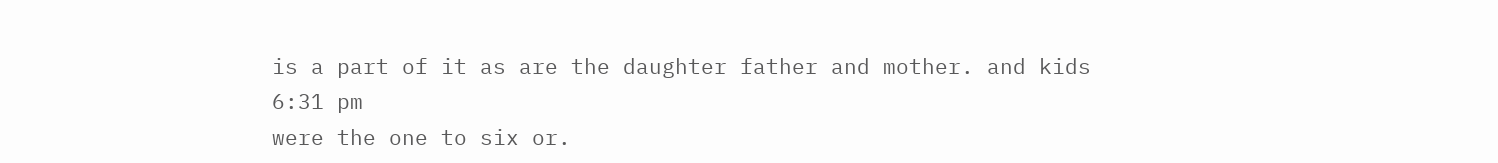is a part of it as are the daughter father and mother. and kids
6:31 pm
were the one to six or.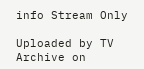info Stream Only

Uploaded by TV Archive on